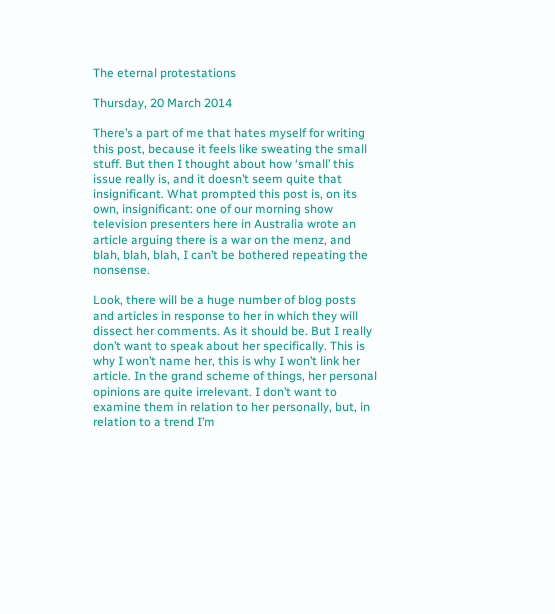The eternal protestations

Thursday, 20 March 2014

There’s a part of me that hates myself for writing this post, because it feels like sweating the small stuff. But then I thought about how ‘small’ this issue really is, and it doesn’t seem quite that insignificant. What prompted this post is, on its own, insignificant: one of our morning show television presenters here in Australia wrote an article arguing there is a war on the menz, and blah, blah, blah, I can’t be bothered repeating the nonsense.

Look, there will be a huge number of blog posts and articles in response to her in which they will dissect her comments. As it should be. But I really don’t want to speak about her specifically. This is why I won’t name her, this is why I won’t link her article. In the grand scheme of things, her personal opinions are quite irrelevant. I don’t want to examine them in relation to her personally, but, in relation to a trend I’m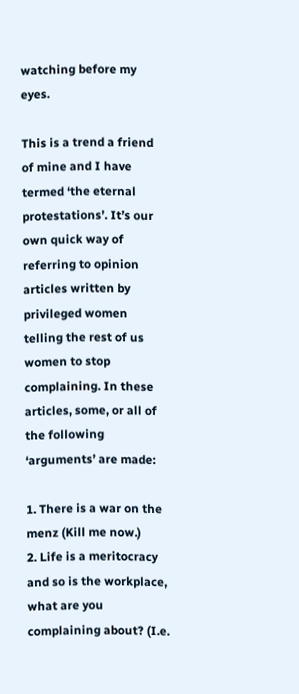watching before my eyes.

This is a trend a friend of mine and I have termed ‘the eternal protestations’. It’s our own quick way of referring to opinion articles written by privileged women telling the rest of us women to stop complaining. In these articles, some, or all of the following ‘arguments’ are made:

1. There is a war on the menz (Kill me now.)
2. Life is a meritocracy and so is the workplace, what are you complaining about? (I.e.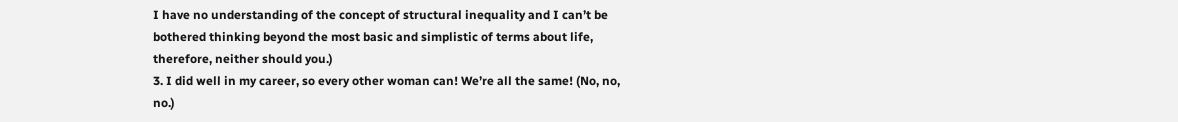I have no understanding of the concept of structural inequality and I can’t be bothered thinking beyond the most basic and simplistic of terms about life, therefore, neither should you.)
3. I did well in my career, so every other woman can! We’re all the same! (No, no, no.)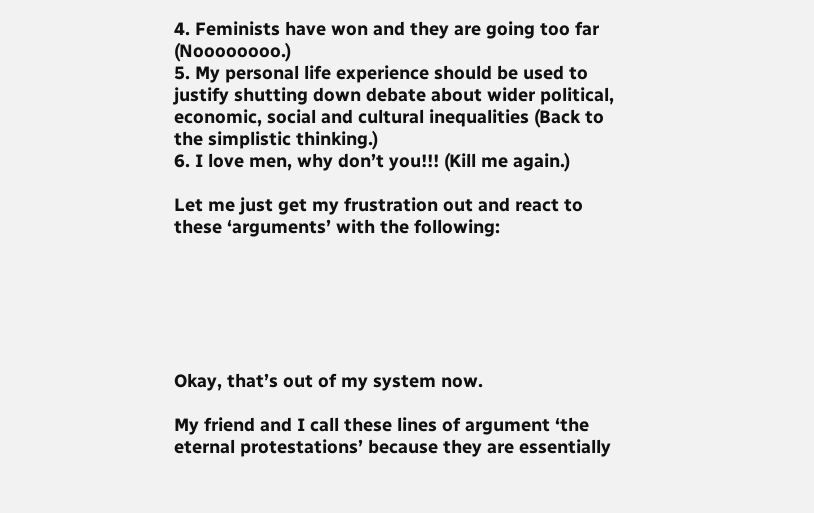4. Feminists have won and they are going too far (Noooooooo.)
5. My personal life experience should be used to justify shutting down debate about wider political, economic, social and cultural inequalities (Back to the simplistic thinking.)
6. I love men, why don’t you!!! (Kill me again.)

Let me just get my frustration out and react to these ‘arguments’ with the following:






Okay, that’s out of my system now.

My friend and I call these lines of argument ‘the eternal protestations’ because they are essentially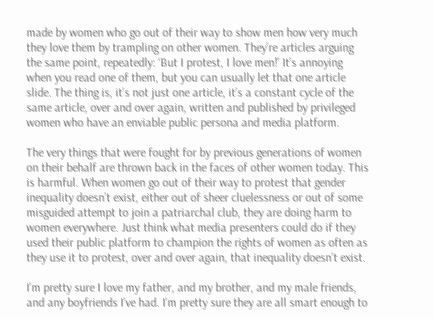made by women who go out of their way to show men how very much they love them by trampling on other women. They’re articles arguing the same point, repeatedly: ‘But I protest, I love men!’ It’s annoying when you read one of them, but you can usually let that one article slide. The thing is, it’s not just one article, it’s a constant cycle of the same article, over and over again, written and published by privileged women who have an enviable public persona and media platform.

The very things that were fought for by previous generations of women on their behalf are thrown back in the faces of other women today. This is harmful. When women go out of their way to protest that gender inequality doesn’t exist, either out of sheer cluelessness or out of some misguided attempt to join a patriarchal club, they are doing harm to women everywhere. Just think what media presenters could do if they used their public platform to champion the rights of women as often as they use it to protest, over and over again, that inequality doesn’t exist.

I’m pretty sure I love my father, and my brother, and my male friends, and any boyfriends I’ve had. I’m pretty sure they are all smart enough to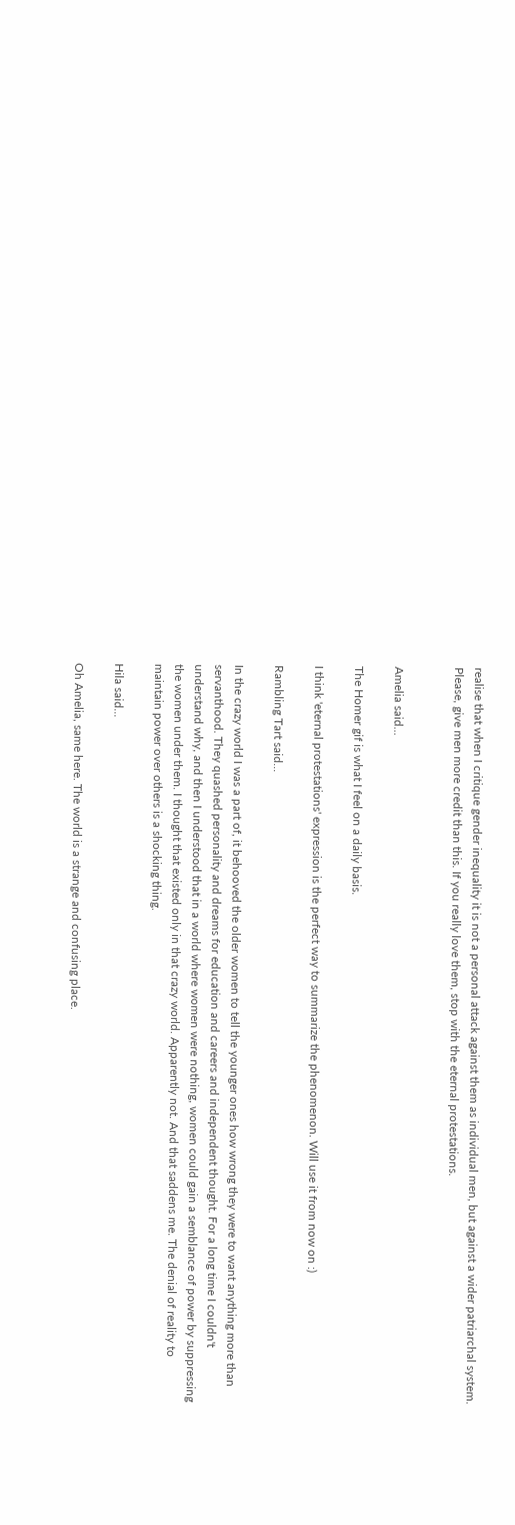realise that when I critique gender inequality it is not a personal attack against them as individual men, but against a wider patriarchal system. Please, give men more credit than this. If you really love them, stop with the eternal protestations.


Amelia said...

The Homer gif is what I feel on a daily basis.

I think 'eternal protestations' expression is the perfect way to summarize the phenomenon. Will use it from now on :)

Rambling Tart said...

In the crazy world I was a part of, it behooved the older women to tell the younger ones how wrong they were to want anything more than servanthood. They quashed personality and dreams for education and careers and independent thought. For a long time I couldn't understand why, and then I understood that in a world where women were nothing, women could gain a semblance of power by suppressing the women under them. I thought that existed only in that crazy world. Apparently not. And that saddens me. The denial of reality to maintain power over others is a shocking thing.

Hila said...

Oh Amelia, same here. The world is a strange and confusing place.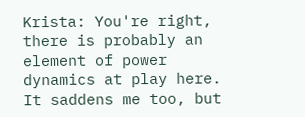Krista: You're right, there is probably an element of power dynamics at play here. It saddens me too, but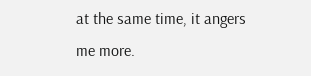at the same time, it angers me more.